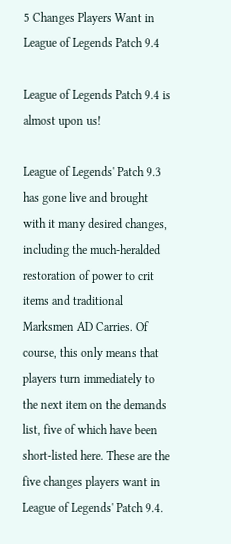5 Changes Players Want in League of Legends Patch 9.4

League of Legends Patch 9.4 is almost upon us!

League of Legends' Patch 9.3 has gone live and brought with it many desired changes, including the much-heralded restoration of power to crit items and traditional Marksmen AD Carries. Of course, this only means that players turn immediately to the next item on the demands list, five of which have been short-listed here. These are the five changes players want in League of Legends' Patch 9.4.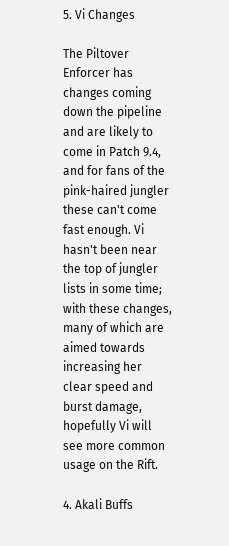5. Vi Changes

The Piltover Enforcer has changes coming down the pipeline and are likely to come in Patch 9.4, and for fans of the pink-haired jungler these can't come fast enough. Vi hasn't been near the top of jungler lists in some time; with these changes, many of which are aimed towards increasing her clear speed and burst damage, hopefully Vi will see more common usage on the Rift.

4. Akali Buffs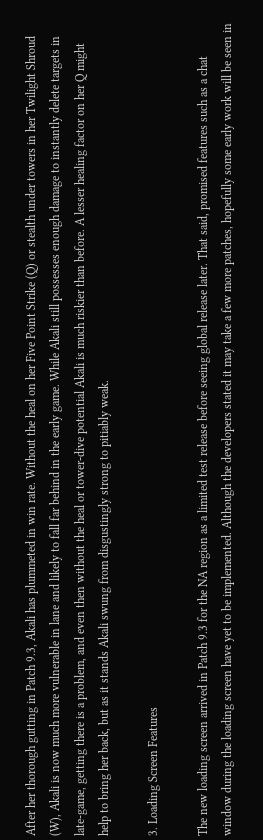After her thorough gutting in Patch 9.3, Akali has plummeted in win rate. Without the heal on her Five Point Strike (Q) or stealth under towers in her Twilight Shroud (W), Akali is now much more vulnerable in lane and likely to fall far behind in the early game. While Akali still possesses enough damage to instantly delete targets in late-game, getting there is a problem, and even then without the heal or tower-dive potential Akali is much riskier than before. A lesser healing factor on her Q might help to bring her back, but as it stands Akali swung from disgustingly strong to pitiably weak.

3. Loading Screen Features

The new loading screen arrived in Patch 9.3 for the NA region as a limited test release before seeing global release later. That said, promised features such as a chat window during the loading screen have yet to be implemented. Although the developers stated it may take a few more patches, hopefully some early work will be seen in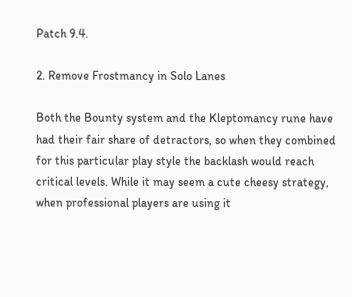Patch 9.4.

2. Remove Frostmancy in Solo Lanes

Both the Bounty system and the Kleptomancy rune have had their fair share of detractors, so when they combined for this particular play style the backlash would reach critical levels. While it may seem a cute cheesy strategy, when professional players are using it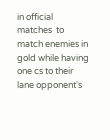in official matches  to match enemies in gold while having one cs to their lane opponent's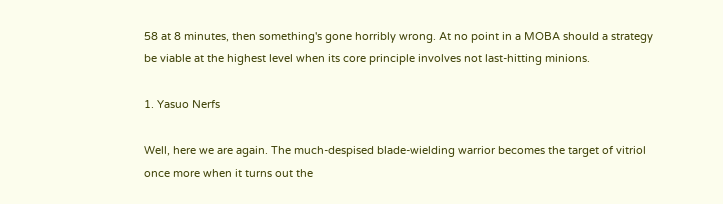58 at 8 minutes, then something's gone horribly wrong. At no point in a MOBA should a strategy be viable at the highest level when its core principle involves not last-hitting minions.

1. Yasuo Nerfs

Well, here we are again. The much-despised blade-wielding warrior becomes the target of vitriol once more when it turns out the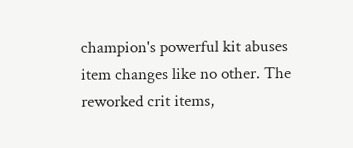champion's powerful kit abuses item changes like no other. The reworked crit items,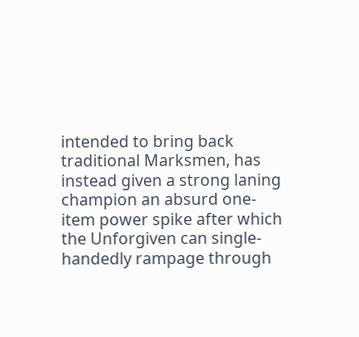intended to bring back traditional Marksmen, has instead given a strong laning champion an absurd one-item power spike after which the Unforgiven can single-handedly rampage through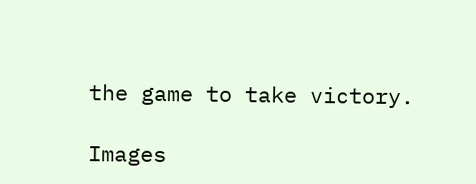the game to take victory.

Images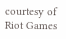courtesy of Riot Games